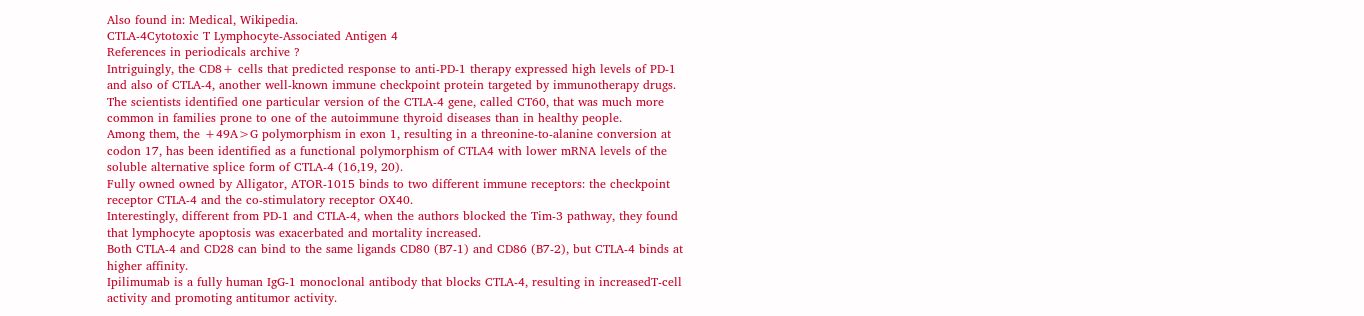Also found in: Medical, Wikipedia.
CTLA-4Cytotoxic T Lymphocyte-Associated Antigen 4
References in periodicals archive ?
Intriguingly, the CD8+ cells that predicted response to anti-PD-1 therapy expressed high levels of PD-1 and also of CTLA-4, another well-known immune checkpoint protein targeted by immunotherapy drugs.
The scientists identified one particular version of the CTLA-4 gene, called CT60, that was much more common in families prone to one of the autoimmune thyroid diseases than in healthy people.
Among them, the +49A>G polymorphism in exon 1, resulting in a threonine-to-alanine conversion at codon 17, has been identified as a functional polymorphism of CTLA4 with lower mRNA levels of the soluble alternative splice form of CTLA-4 (16,19, 20).
Fully owned owned by Alligator, ATOR-1015 binds to two different immune receptors: the checkpoint receptor CTLA-4 and the co-stimulatory receptor OX40.
Interestingly, different from PD-1 and CTLA-4, when the authors blocked the Tim-3 pathway, they found that lymphocyte apoptosis was exacerbated and mortality increased.
Both CTLA-4 and CD28 can bind to the same ligands CD80 (B7-1) and CD86 (B7-2), but CTLA-4 binds at higher affinity.
Ipilimumab is a fully human IgG-1 monoclonal antibody that blocks CTLA-4, resulting in increasedT-cell activity and promoting antitumor activity.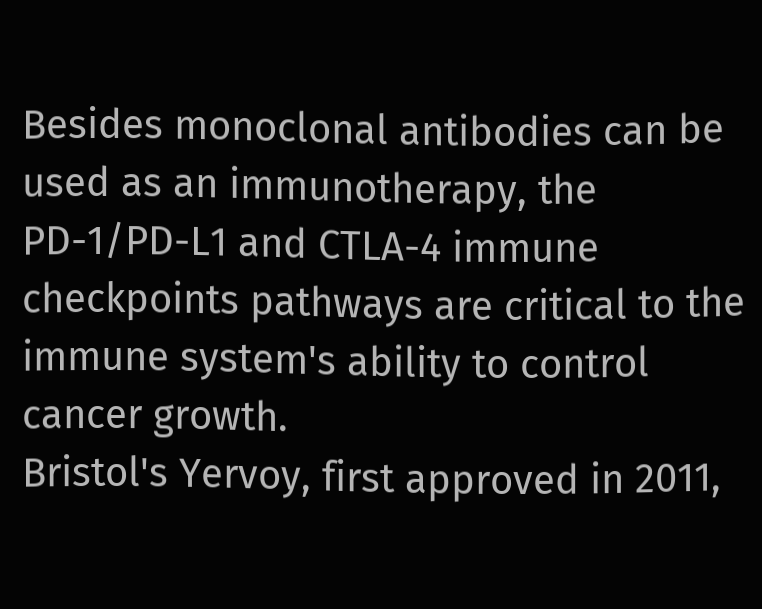Besides monoclonal antibodies can be used as an immunotherapy, the PD-1/PD-L1 and CTLA-4 immune checkpoints pathways are critical to the immune system's ability to control cancer growth.
Bristol's Yervoy, first approved in 2011,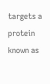targets a protein known as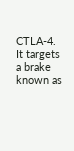CTLA-4.
It targets a brake known as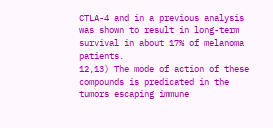CTLA-4 and in a previous analysis was shown to result in long-term survival in about 17% of melanoma patients.
12,13) The mode of action of these compounds is predicated in the tumors escaping immune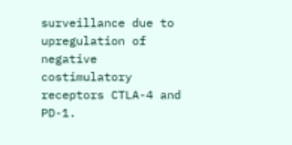surveillance due to upregulation of negative costimulatory receptors CTLA-4 and PD-1.